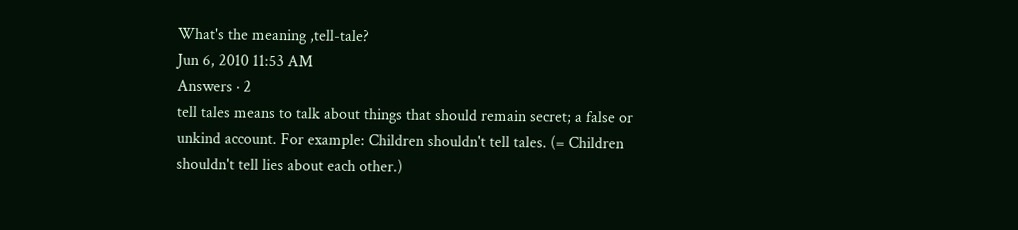What's the meaning ,tell-tale?
Jun 6, 2010 11:53 AM
Answers · 2
tell tales means to talk about things that should remain secret; a false or unkind account. For example: Children shouldn't tell tales. (= Children shouldn't tell lies about each other.)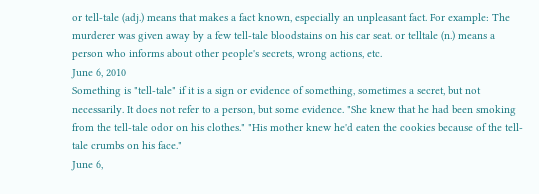or tell-tale (adj.) means that makes a fact known, especially an unpleasant fact. For example: The murderer was given away by a few tell-tale bloodstains on his car seat. or telltale (n.) means a person who informs about other people's secrets, wrong actions, etc.
June 6, 2010
Something is "tell-tale" if it is a sign or evidence of something, sometimes a secret, but not necessarily. It does not refer to a person, but some evidence. "She knew that he had been smoking from the tell-tale odor on his clothes." "His mother knew he'd eaten the cookies because of the tell-tale crumbs on his face."
June 6,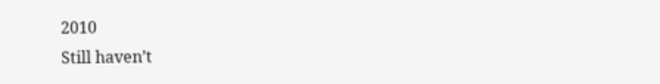2010
Still haven’t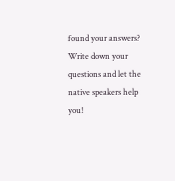found your answers?
Write down your questions and let the native speakers help you!